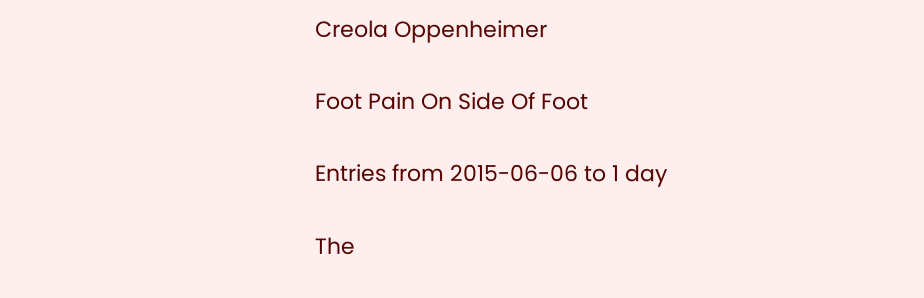Creola Oppenheimer

Foot Pain On Side Of Foot

Entries from 2015-06-06 to 1 day

The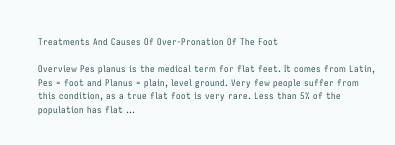Treatments And Causes Of Over-Pronation Of The Foot

Overview Pes planus is the medical term for flat feet. It comes from Latin, Pes = foot and Planus = plain, level ground. Very few people suffer from this condition, as a true flat foot is very rare. Less than 5% of the population has flat …